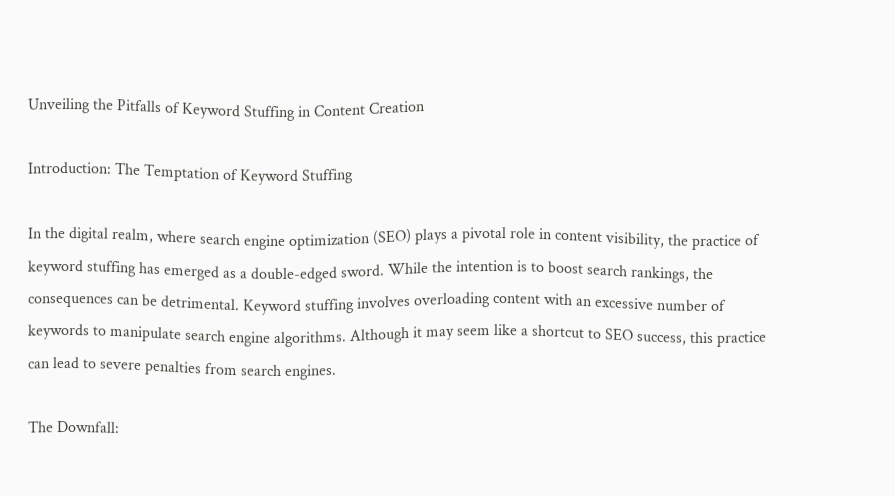Unveiling the Pitfalls of Keyword Stuffing in Content Creation

Introduction: The Temptation of Keyword Stuffing

In the digital realm, where search engine optimization (SEO) plays a pivotal role in content visibility, the practice of keyword stuffing has emerged as a double-edged sword. While the intention is to boost search rankings, the consequences can be detrimental. Keyword stuffing involves overloading content with an excessive number of keywords to manipulate search engine algorithms. Although it may seem like a shortcut to SEO success, this practice can lead to severe penalties from search engines.

The Downfall: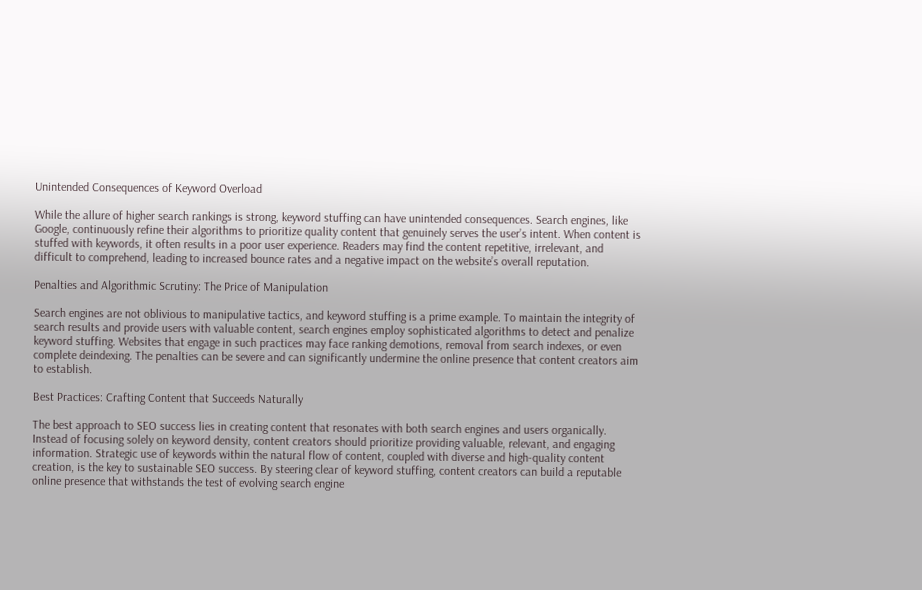Unintended Consequences of Keyword Overload

While the allure of higher search rankings is strong, keyword stuffing can have unintended consequences. Search engines, like Google, continuously refine their algorithms to prioritize quality content that genuinely serves the user’s intent. When content is stuffed with keywords, it often results in a poor user experience. Readers may find the content repetitive, irrelevant, and difficult to comprehend, leading to increased bounce rates and a negative impact on the website’s overall reputation.

Penalties and Algorithmic Scrutiny: The Price of Manipulation

Search engines are not oblivious to manipulative tactics, and keyword stuffing is a prime example. To maintain the integrity of search results and provide users with valuable content, search engines employ sophisticated algorithms to detect and penalize keyword stuffing. Websites that engage in such practices may face ranking demotions, removal from search indexes, or even complete deindexing. The penalties can be severe and can significantly undermine the online presence that content creators aim to establish.

Best Practices: Crafting Content that Succeeds Naturally

The best approach to SEO success lies in creating content that resonates with both search engines and users organically. Instead of focusing solely on keyword density, content creators should prioritize providing valuable, relevant, and engaging information. Strategic use of keywords within the natural flow of content, coupled with diverse and high-quality content creation, is the key to sustainable SEO success. By steering clear of keyword stuffing, content creators can build a reputable online presence that withstands the test of evolving search engine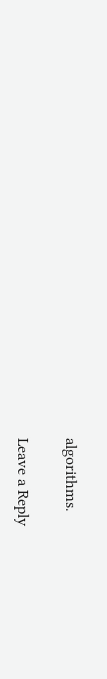algorithms.

Leave a Reply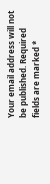Your email address will not be published. Required fields are marked *